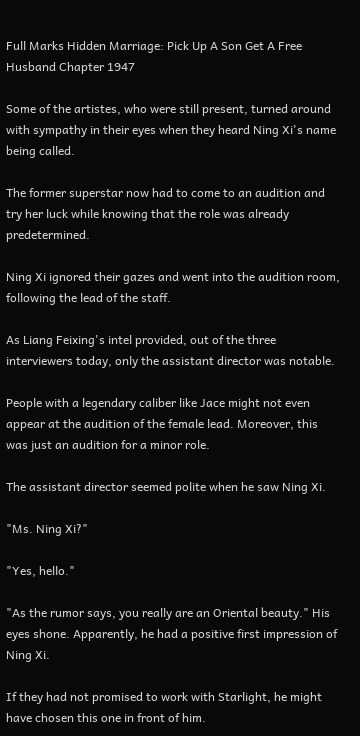Full Marks Hidden Marriage: Pick Up A Son Get A Free Husband Chapter 1947

Some of the artistes, who were still present, turned around with sympathy in their eyes when they heard Ning Xi's name being called.

The former superstar now had to come to an audition and try her luck while knowing that the role was already predetermined.

Ning Xi ignored their gazes and went into the audition room, following the lead of the staff.

As Liang Feixing's intel provided, out of the three interviewers today, only the assistant director was notable.

People with a legendary caliber like Jace might not even appear at the audition of the female lead. Moreover, this was just an audition for a minor role.

The assistant director seemed polite when he saw Ning Xi.

"Ms. Ning Xi?"

"Yes, hello."

"As the rumor says, you really are an Oriental beauty." His eyes shone. Apparently, he had a positive first impression of Ning Xi.

If they had not promised to work with Starlight, he might have chosen this one in front of him.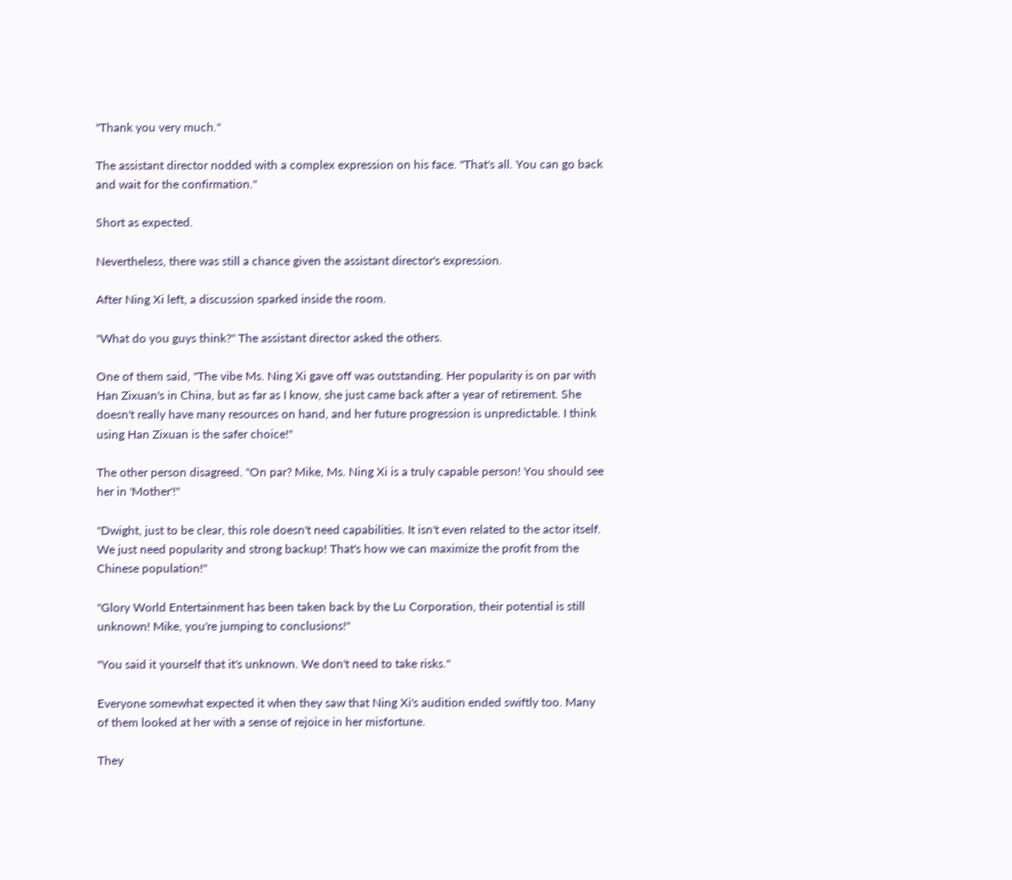"Thank you very much."

The assistant director nodded with a complex expression on his face. "That's all. You can go back and wait for the confirmation."

Short as expected.

Nevertheless, there was still a chance given the assistant director's expression.

After Ning Xi left, a discussion sparked inside the room.

"What do you guys think?" The assistant director asked the others.

One of them said, "The vibe Ms. Ning Xi gave off was outstanding. Her popularity is on par with Han Zixuan's in China, but as far as I know, she just came back after a year of retirement. She doesn't really have many resources on hand, and her future progression is unpredictable. I think using Han Zixuan is the safer choice!"

The other person disagreed. "On par? Mike, Ms. Ning Xi is a truly capable person! You should see her in 'Mother'!"

"Dwight, just to be clear, this role doesn't need capabilities. It isn't even related to the actor itself. We just need popularity and strong backup! That's how we can maximize the profit from the Chinese population!"

"Glory World Entertainment has been taken back by the Lu Corporation, their potential is still unknown! Mike, you're jumping to conclusions!"

"You said it yourself that it's unknown. We don't need to take risks."

Everyone somewhat expected it when they saw that Ning Xi's audition ended swiftly too. Many of them looked at her with a sense of rejoice in her misfortune.

They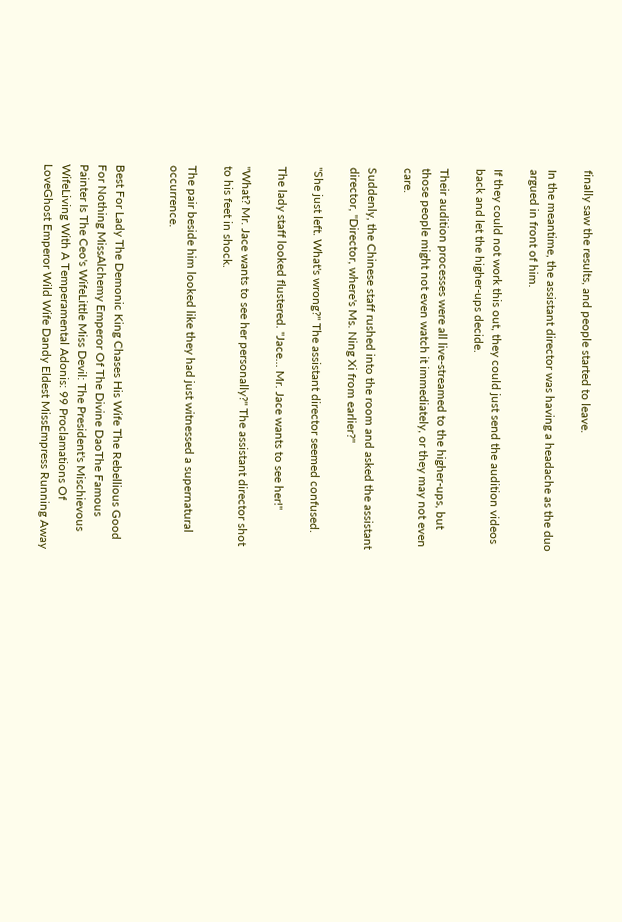finally saw the results, and people started to leave.

In the meantime, the assistant director was having a headache as the duo argued in front of him.

If they could not work this out, they could just send the audition videos back and let the higher-ups decide.

Their audition processes were all live-streamed to the higher-ups, but those people might not even watch it immediately, or they may not even care.

Suddenly, the Chinese staff rushed into the room and asked the assistant director, "Director, where's Ms. Ning Xi from earlier?"

"She just left. What's wrong?" The assistant director seemed confused.

The lady staff looked flustered. "Jace... Mr. Jace wants to see her!"

"What? Mr. Jace wants to see her personally?" The assistant director shot to his feet in shock.

The pair beside him looked like they had just witnessed a supernatural occurrence.


Best For Lady The Demonic King Chases His Wife The Rebellious Good For Nothing MissAlchemy Emperor Of The Divine DaoThe Famous Painter Is The Ceo's WifeLittle Miss Devil: The President's Mischievous WifeLiving With A Temperamental Adonis: 99 Proclamations Of LoveGhost Emperor Wild Wife Dandy Eldest MissEmpress Running Away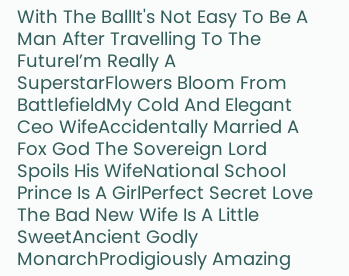With The BallIt's Not Easy To Be A Man After Travelling To The FutureI’m Really A SuperstarFlowers Bloom From BattlefieldMy Cold And Elegant Ceo WifeAccidentally Married A Fox God The Sovereign Lord Spoils His WifeNational School Prince Is A GirlPerfect Secret Love The Bad New Wife Is A Little SweetAncient Godly MonarchProdigiously Amazing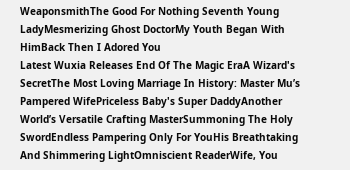WeaponsmithThe Good For Nothing Seventh Young LadyMesmerizing Ghost DoctorMy Youth Began With HimBack Then I Adored You
Latest Wuxia Releases End Of The Magic EraA Wizard's SecretThe Most Loving Marriage In History: Master Mu’s Pampered WifePriceless Baby's Super DaddyAnother World’s Versatile Crafting MasterSummoning The Holy SwordEndless Pampering Only For YouHis Breathtaking And Shimmering LightOmniscient ReaderWife, You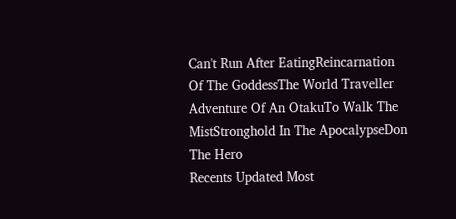Can't Run After EatingReincarnation Of The GoddessThe World Traveller Adventure Of An OtakuTo Walk The MistStronghold In The ApocalypseDon The Hero
Recents Updated Most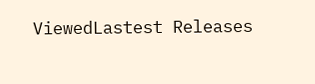ViewedLastest Releases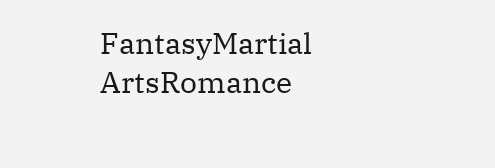FantasyMartial ArtsRomance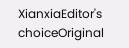XianxiaEditor's choiceOriginal